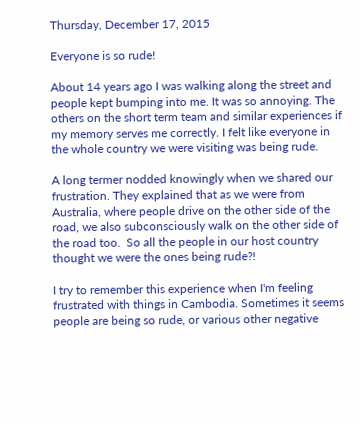Thursday, December 17, 2015

Everyone is so rude!

About 14 years ago I was walking along the street and people kept bumping into me. It was so annoying. The others on the short term team and similar experiences if my memory serves me correctly. I felt like everyone in the whole country we were visiting was being rude.

A long termer nodded knowingly when we shared our frustration. They explained that as we were from Australia, where people drive on the other side of the road, we also subconsciously walk on the other side of the road too.  So all the people in our host country thought we were the ones being rude?!

I try to remember this experience when I'm feeling frustrated with things in Cambodia. Sometimes it seems people are being so rude, or various other negative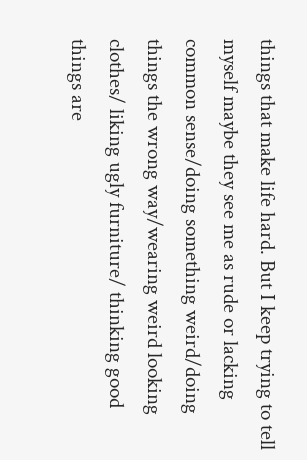things that make life hard. But I keep trying to tell myself maybe they see me as rude or lacking common sense/doing something weird/doing things the wrong way/wearing weird looking clothes/ liking ugly furniture/ thinking good things are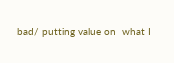bad/ putting value on  what I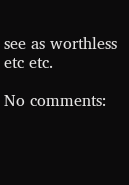see as worthless etc etc.

No comments: